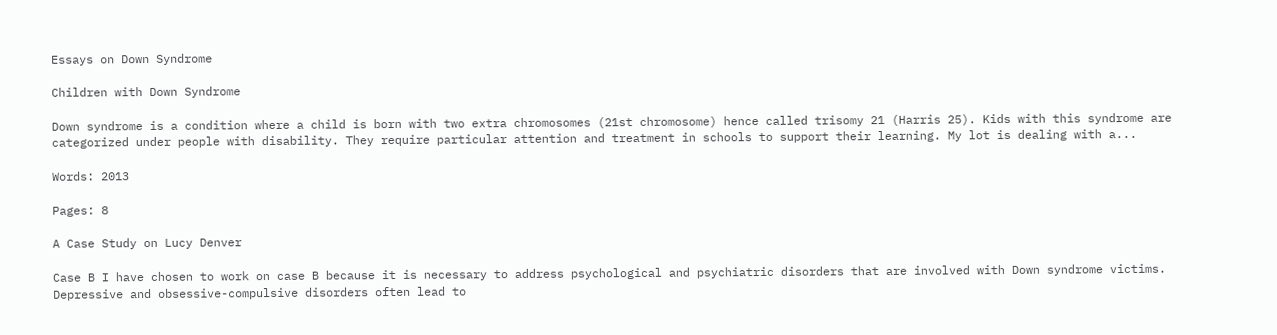Essays on Down Syndrome

Children with Down Syndrome

Down syndrome is a condition where a child is born with two extra chromosomes (21st chromosome) hence called trisomy 21 (Harris 25). Kids with this syndrome are categorized under people with disability. They require particular attention and treatment in schools to support their learning. My lot is dealing with a...

Words: 2013

Pages: 8

A Case Study on Lucy Denver

Case B I have chosen to work on case B because it is necessary to address psychological and psychiatric disorders that are involved with Down syndrome victims. Depressive and obsessive-compulsive disorders often lead to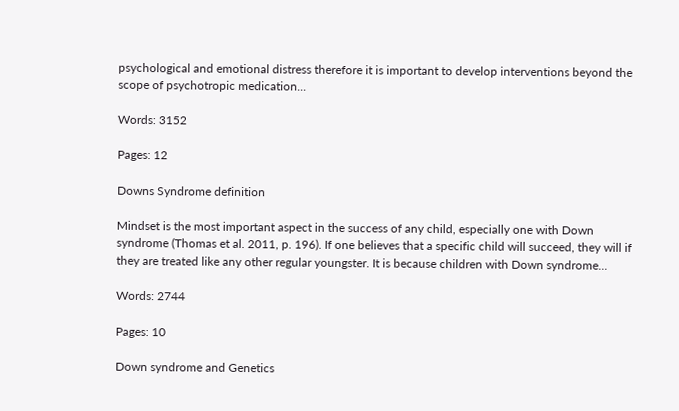psychological and emotional distress therefore it is important to develop interventions beyond the scope of psychotropic medication...

Words: 3152

Pages: 12

Downs Syndrome definition

Mindset is the most important aspect in the success of any child, especially one with Down syndrome (Thomas et al. 2011, p. 196). If one believes that a specific child will succeed, they will if they are treated like any other regular youngster. It is because children with Down syndrome...

Words: 2744

Pages: 10

Down syndrome and Genetics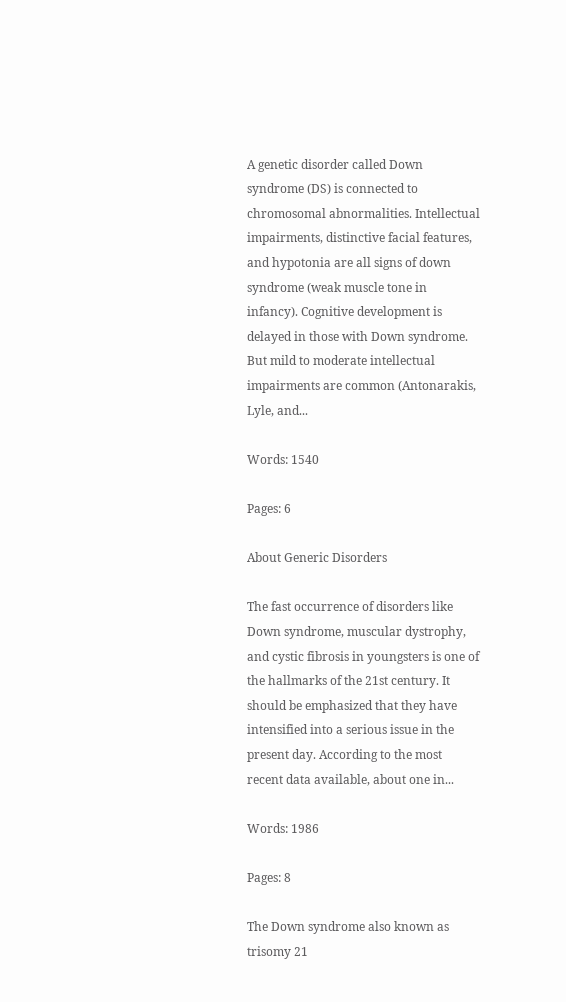A genetic disorder called Down syndrome (DS) is connected to chromosomal abnormalities. Intellectual impairments, distinctive facial features, and hypotonia are all signs of down syndrome (weak muscle tone in infancy). Cognitive development is delayed in those with Down syndrome. But mild to moderate intellectual impairments are common (Antonarakis, Lyle, and...

Words: 1540

Pages: 6

About Generic Disorders

The fast occurrence of disorders like Down syndrome, muscular dystrophy, and cystic fibrosis in youngsters is one of the hallmarks of the 21st century. It should be emphasized that they have intensified into a serious issue in the present day. According to the most recent data available, about one in...

Words: 1986

Pages: 8

The Down syndrome also known as trisomy 21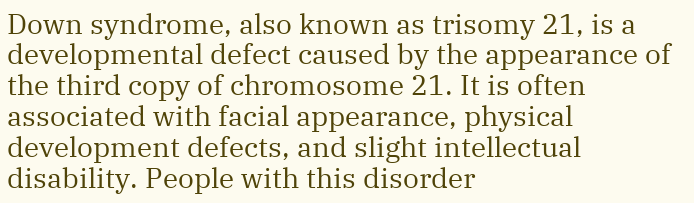Down syndrome, also known as trisomy 21, is a developmental defect caused by the appearance of the third copy of chromosome 21. It is often associated with facial appearance, physical development defects, and slight intellectual disability. People with this disorder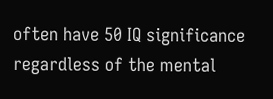often have 50 IQ significance regardless of the mental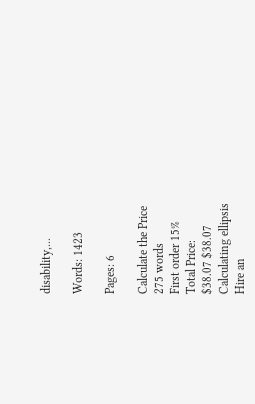disability,...

Words: 1423

Pages: 6

Calculate the Price
275 words
First order 15%
Total Price:
$38.07 $38.07
Calculating ellipsis
Hire an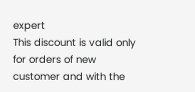expert
This discount is valid only for orders of new customer and with the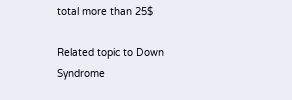total more than 25$

Related topic to Down Syndrome